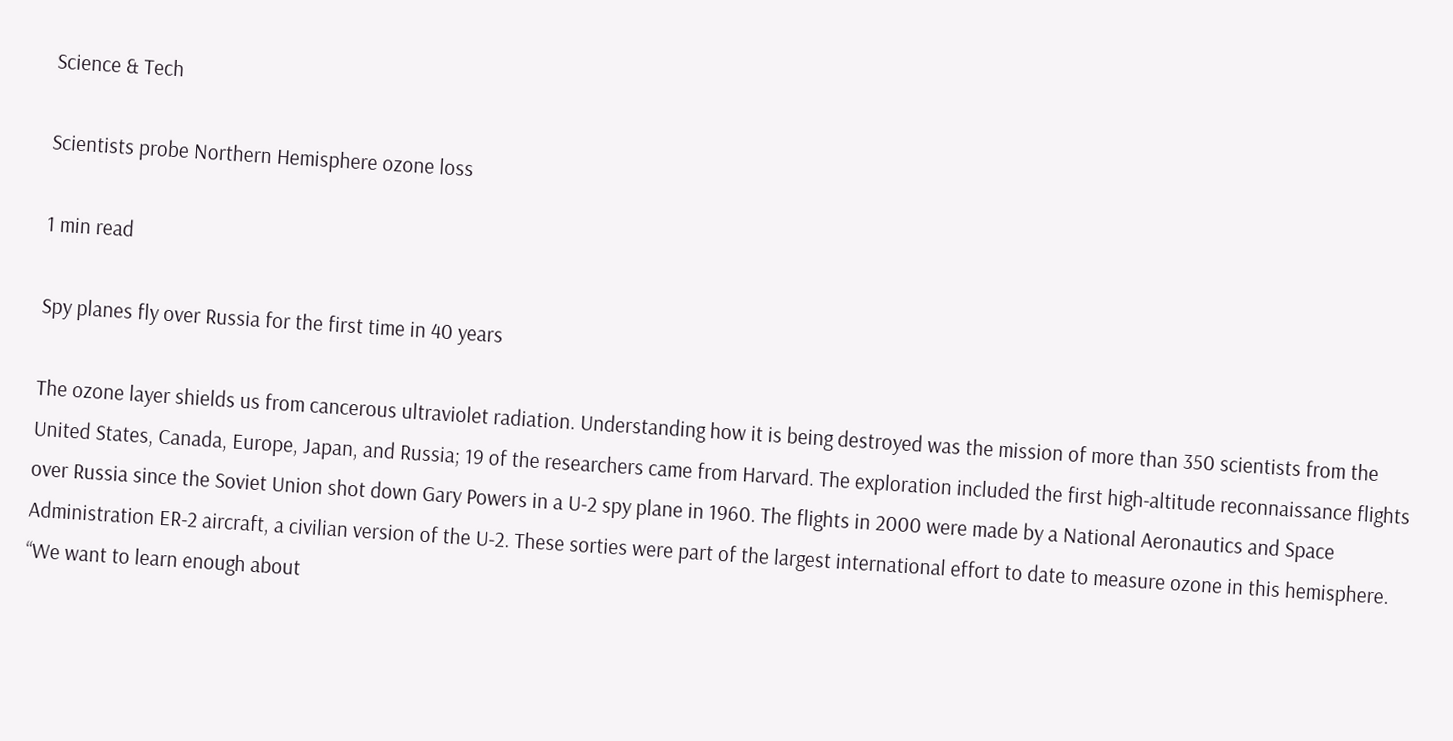Science & Tech

Scientists probe Northern Hemisphere ozone loss

1 min read

Spy planes fly over Russia for the first time in 40 years

The ozone layer shields us from cancerous ultraviolet radiation. Understanding how it is being destroyed was the mission of more than 350 scientists from the United States, Canada, Europe, Japan, and Russia; 19 of the researchers came from Harvard. The exploration included the first high-altitude reconnaissance flights over Russia since the Soviet Union shot down Gary Powers in a U-2 spy plane in 1960. The flights in 2000 were made by a National Aeronautics and Space Administration ER-2 aircraft, a civilian version of the U-2. These sorties were part of the largest international effort to date to measure ozone in this hemisphere. “We want to learn enough about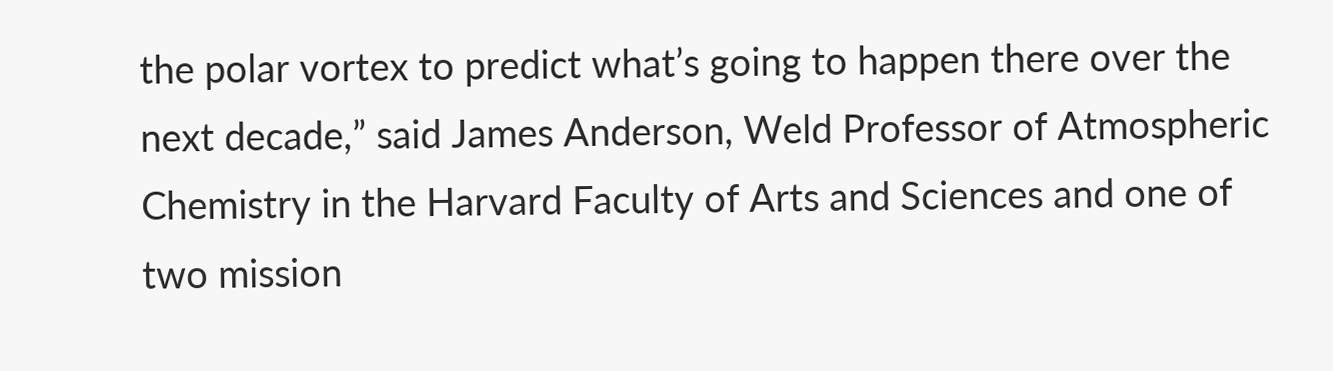the polar vortex to predict what’s going to happen there over the next decade,” said James Anderson, Weld Professor of Atmospheric Chemistry in the Harvard Faculty of Arts and Sciences and one of two mission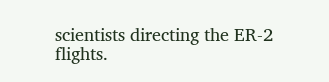scientists directing the ER-2 flights.